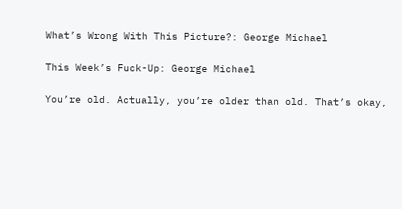What’s Wrong With This Picture?: George Michael

This Week’s Fuck-Up: George Michael

You’re old. Actually, you’re older than old. That’s okay,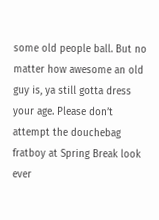some old people ball. But no matter how awesome an old guy is, ya still gotta dress your age. Please don’t attempt the douchebag fratboy at Spring Break look ever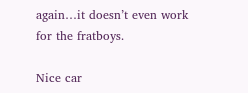again…it doesn’t even work for the fratboys.

Nice car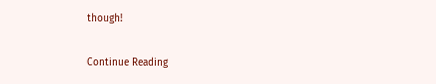though!

Continue Reading